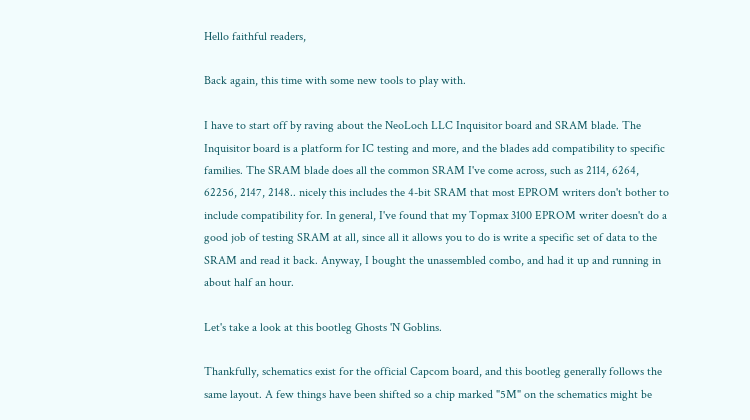Hello faithful readers,

Back again, this time with some new tools to play with.

I have to start off by raving about the NeoLoch LLC Inquisitor board and SRAM blade. The Inquisitor board is a platform for IC testing and more, and the blades add compatibility to specific families. The SRAM blade does all the common SRAM I've come across, such as 2114, 6264, 62256, 2147, 2148.. nicely this includes the 4-bit SRAM that most EPROM writers don't bother to include compatibility for. In general, I've found that my Topmax 3100 EPROM writer doesn't do a good job of testing SRAM at all, since all it allows you to do is write a specific set of data to the SRAM and read it back. Anyway, I bought the unassembled combo, and had it up and running in about half an hour.

Let's take a look at this bootleg Ghosts 'N Goblins.

Thankfully, schematics exist for the official Capcom board, and this bootleg generally follows the same layout. A few things have been shifted so a chip marked "5M" on the schematics might be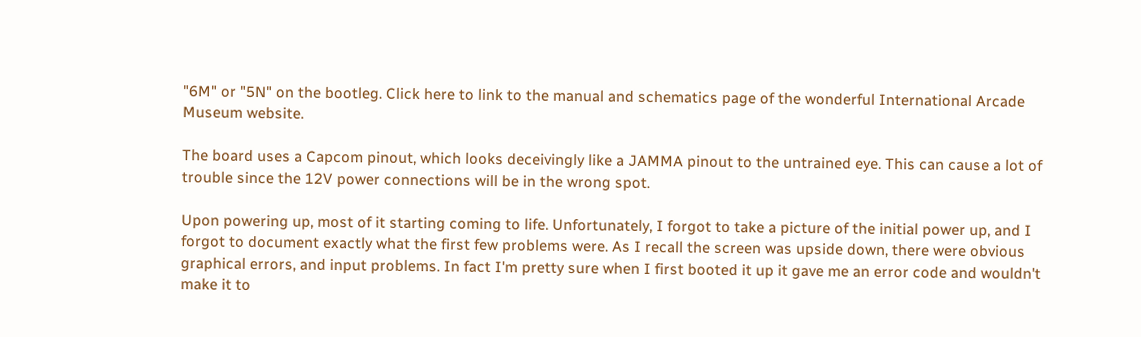"6M" or "5N" on the bootleg. Click here to link to the manual and schematics page of the wonderful International Arcade Museum website.

The board uses a Capcom pinout, which looks deceivingly like a JAMMA pinout to the untrained eye. This can cause a lot of trouble since the 12V power connections will be in the wrong spot.

Upon powering up, most of it starting coming to life. Unfortunately, I forgot to take a picture of the initial power up, and I forgot to document exactly what the first few problems were. As I recall the screen was upside down, there were obvious graphical errors, and input problems. In fact I'm pretty sure when I first booted it up it gave me an error code and wouldn't make it to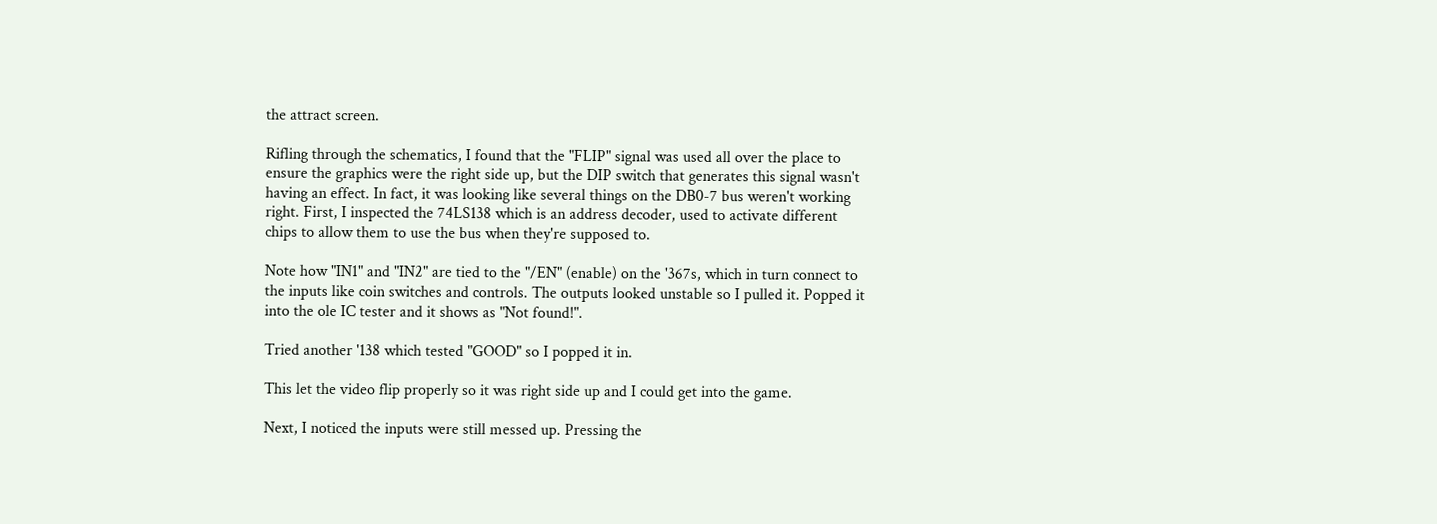the attract screen.

Rifling through the schematics, I found that the "FLIP" signal was used all over the place to ensure the graphics were the right side up, but the DIP switch that generates this signal wasn't having an effect. In fact, it was looking like several things on the DB0-7 bus weren't working right. First, I inspected the 74LS138 which is an address decoder, used to activate different chips to allow them to use the bus when they're supposed to.

Note how "IN1" and "IN2" are tied to the "/EN" (enable) on the '367s, which in turn connect to the inputs like coin switches and controls. The outputs looked unstable so I pulled it. Popped it into the ole IC tester and it shows as "Not found!".

Tried another '138 which tested "GOOD" so I popped it in.

This let the video flip properly so it was right side up and I could get into the game.

Next, I noticed the inputs were still messed up. Pressing the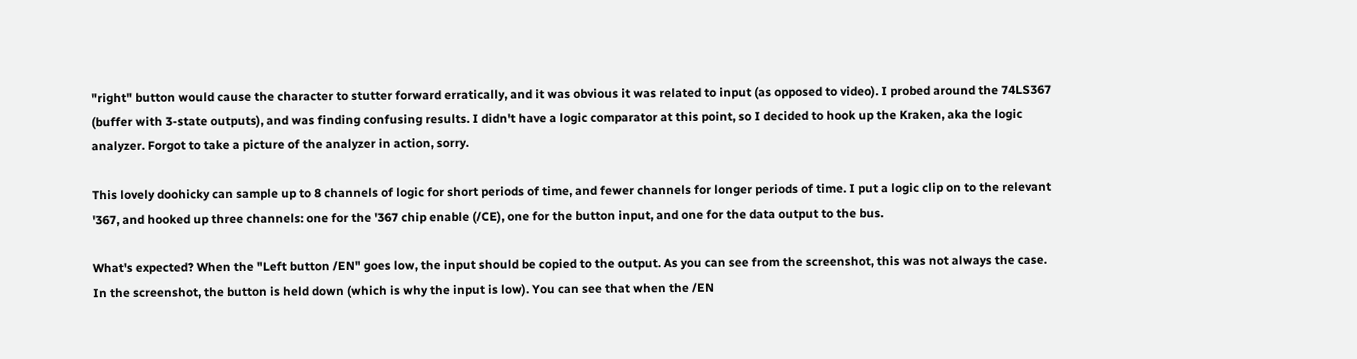"right" button would cause the character to stutter forward erratically, and it was obvious it was related to input (as opposed to video). I probed around the 74LS367 (buffer with 3-state outputs), and was finding confusing results. I didn't have a logic comparator at this point, so I decided to hook up the Kraken, aka the logic analyzer. Forgot to take a picture of the analyzer in action, sorry.

This lovely doohicky can sample up to 8 channels of logic for short periods of time, and fewer channels for longer periods of time. I put a logic clip on to the relevant '367, and hooked up three channels: one for the '367 chip enable (/CE), one for the button input, and one for the data output to the bus.

What's expected? When the "Left button /EN" goes low, the input should be copied to the output. As you can see from the screenshot, this was not always the case. In the screenshot, the button is held down (which is why the input is low). You can see that when the /EN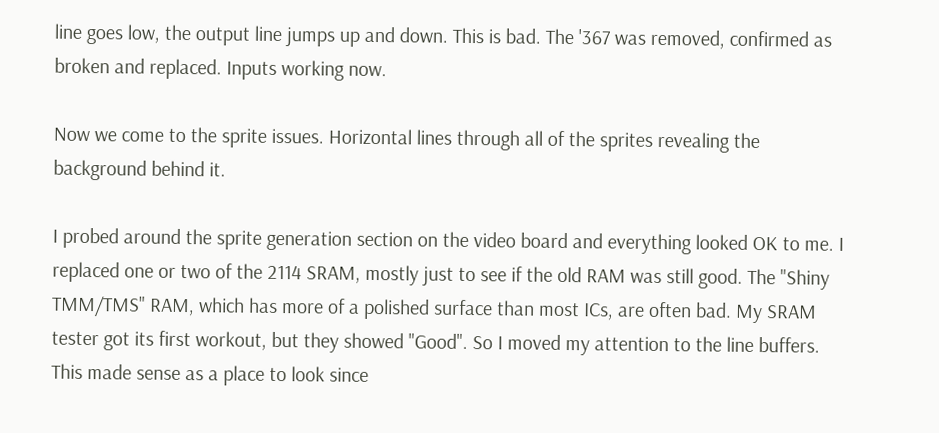line goes low, the output line jumps up and down. This is bad. The '367 was removed, confirmed as broken and replaced. Inputs working now.

Now we come to the sprite issues. Horizontal lines through all of the sprites revealing the background behind it.

I probed around the sprite generation section on the video board and everything looked OK to me. I replaced one or two of the 2114 SRAM, mostly just to see if the old RAM was still good. The "Shiny TMM/TMS" RAM, which has more of a polished surface than most ICs, are often bad. My SRAM tester got its first workout, but they showed "Good". So I moved my attention to the line buffers. This made sense as a place to look since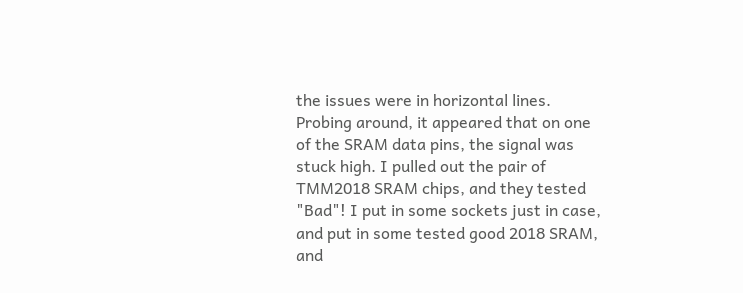the issues were in horizontal lines. Probing around, it appeared that on one of the SRAM data pins, the signal was stuck high. I pulled out the pair of TMM2018 SRAM chips, and they tested "Bad"! I put in some sockets just in case, and put in some tested good 2018 SRAM, and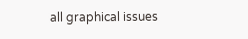all graphical issues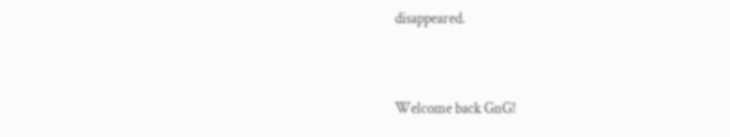disappeared.


Welcome back GnG!